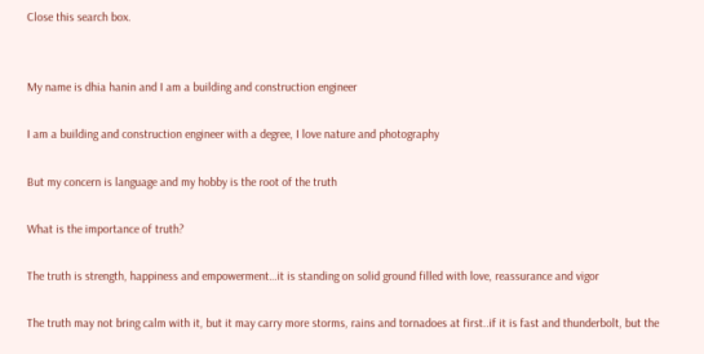Close this search box.


My name is dhia hanin and I am a building and construction engineer

I am a building and construction engineer with a degree, I love nature and photography

But my concern is language and my hobby is the root of the truth

What is the importance of truth?

The truth is strength, happiness and empowerment…it is standing on solid ground filled with love, reassurance and vigor

The truth may not bring calm with it, but it may carry more storms, rains and tornadoes at first..if it is fast and thunderbolt, but the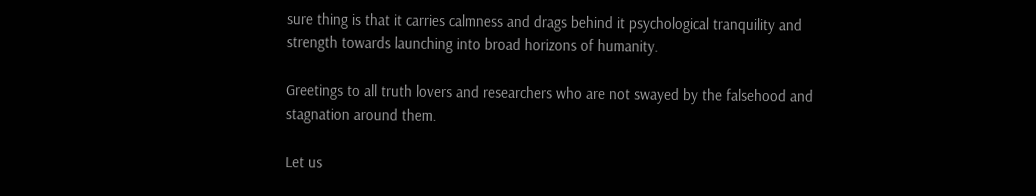sure thing is that it carries calmness and drags behind it psychological tranquility and strength towards launching into broad horizons of humanity.

Greetings to all truth lovers and researchers who are not swayed by the falsehood and stagnation around them.

Let us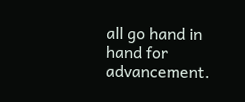all go hand in hand for advancement.